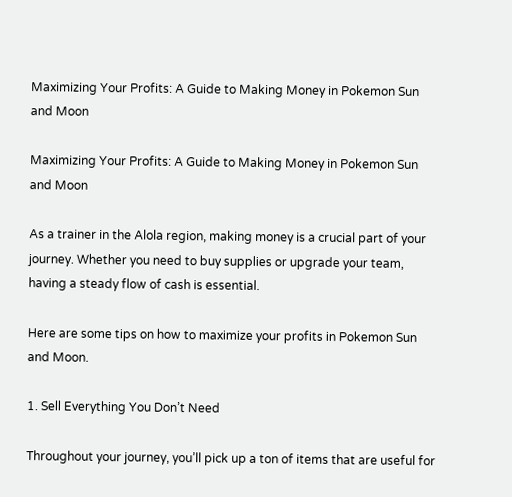Maximizing Your Profits: A Guide to Making Money in Pokemon Sun and Moon

Maximizing Your Profits: A Guide to Making Money in Pokemon Sun and Moon

As a trainer in the Alola region, making money is a crucial part of your journey. Whether you need to buy supplies or upgrade your team, having a steady flow of cash is essential.

Here are some tips on how to maximize your profits in Pokemon Sun and Moon.

1. Sell Everything You Don’t Need

Throughout your journey, you’ll pick up a ton of items that are useful for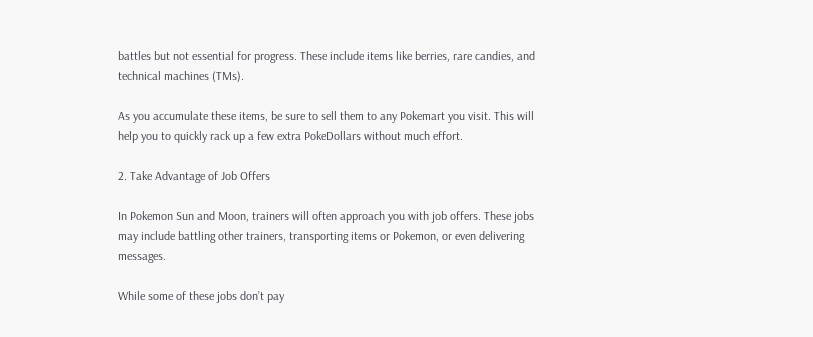battles but not essential for progress. These include items like berries, rare candies, and technical machines (TMs).

As you accumulate these items, be sure to sell them to any Pokemart you visit. This will help you to quickly rack up a few extra PokeDollars without much effort.

2. Take Advantage of Job Offers

In Pokemon Sun and Moon, trainers will often approach you with job offers. These jobs may include battling other trainers, transporting items or Pokemon, or even delivering messages.

While some of these jobs don’t pay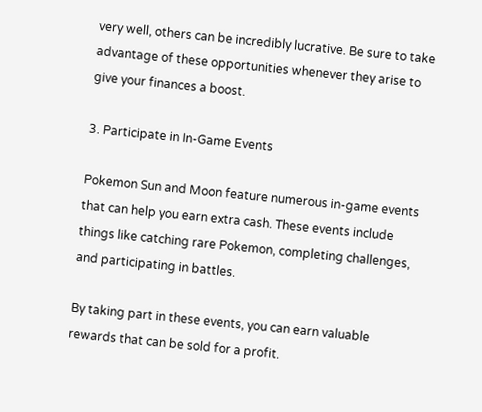very well, others can be incredibly lucrative. Be sure to take advantage of these opportunities whenever they arise to give your finances a boost.

3. Participate in In-Game Events

Pokemon Sun and Moon feature numerous in-game events that can help you earn extra cash. These events include things like catching rare Pokemon, completing challenges, and participating in battles.

By taking part in these events, you can earn valuable rewards that can be sold for a profit.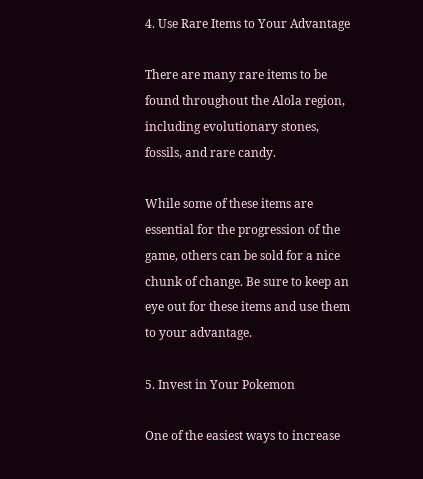4. Use Rare Items to Your Advantage

There are many rare items to be found throughout the Alola region, including evolutionary stones, fossils, and rare candy.

While some of these items are essential for the progression of the game, others can be sold for a nice chunk of change. Be sure to keep an eye out for these items and use them to your advantage.

5. Invest in Your Pokemon

One of the easiest ways to increase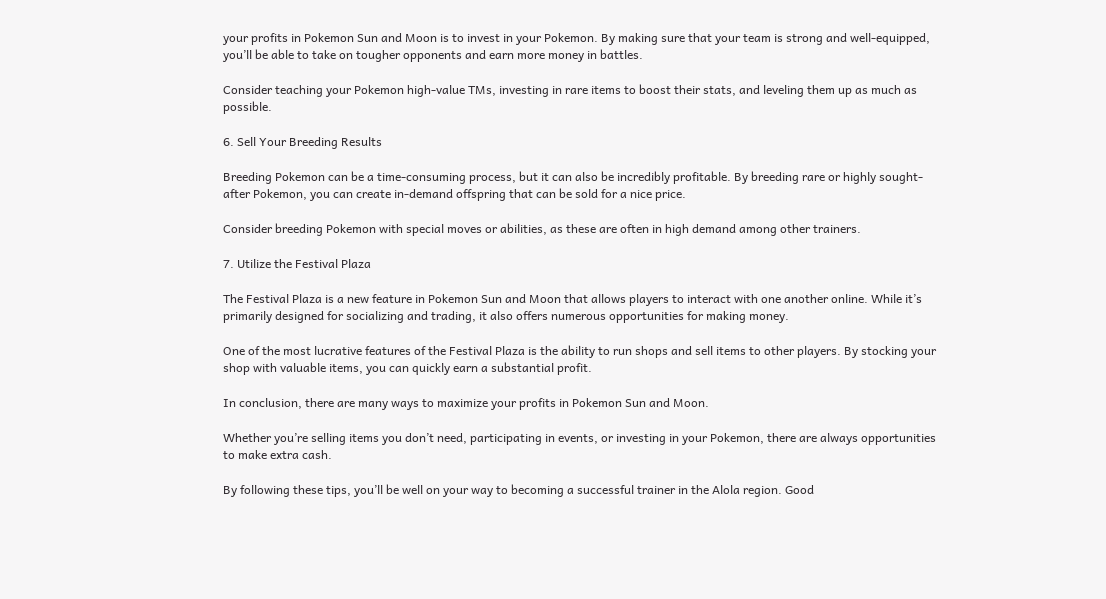your profits in Pokemon Sun and Moon is to invest in your Pokemon. By making sure that your team is strong and well-equipped, you’ll be able to take on tougher opponents and earn more money in battles.

Consider teaching your Pokemon high-value TMs, investing in rare items to boost their stats, and leveling them up as much as possible.

6. Sell Your Breeding Results

Breeding Pokemon can be a time-consuming process, but it can also be incredibly profitable. By breeding rare or highly sought-after Pokemon, you can create in-demand offspring that can be sold for a nice price.

Consider breeding Pokemon with special moves or abilities, as these are often in high demand among other trainers.

7. Utilize the Festival Plaza

The Festival Plaza is a new feature in Pokemon Sun and Moon that allows players to interact with one another online. While it’s primarily designed for socializing and trading, it also offers numerous opportunities for making money.

One of the most lucrative features of the Festival Plaza is the ability to run shops and sell items to other players. By stocking your shop with valuable items, you can quickly earn a substantial profit.

In conclusion, there are many ways to maximize your profits in Pokemon Sun and Moon.

Whether you’re selling items you don’t need, participating in events, or investing in your Pokemon, there are always opportunities to make extra cash.

By following these tips, you’ll be well on your way to becoming a successful trainer in the Alola region. Good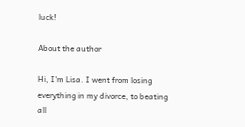luck!

About the author

Hi, I'm Lisa. I went from losing everything in my divorce, to beating all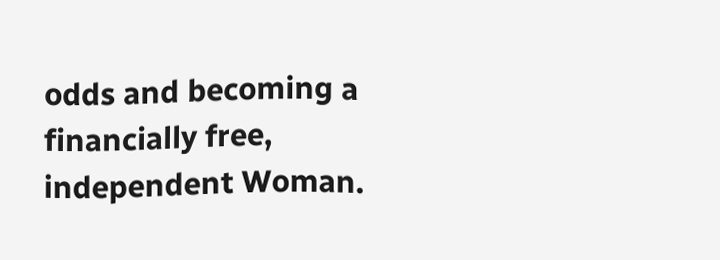odds and becoming a financially free, independent Woman.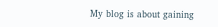My blog is about gaining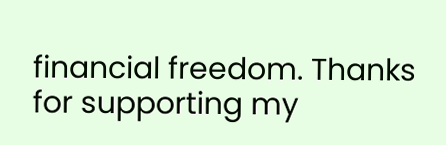financial freedom. Thanks for supporting my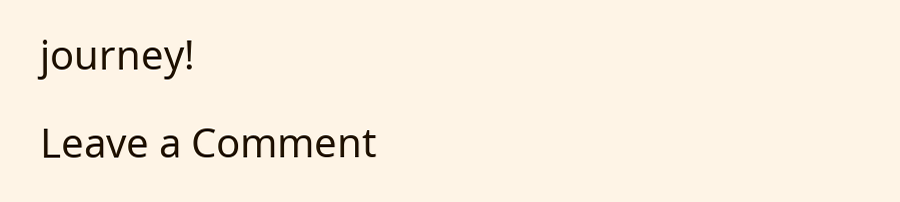journey!

Leave a Comment